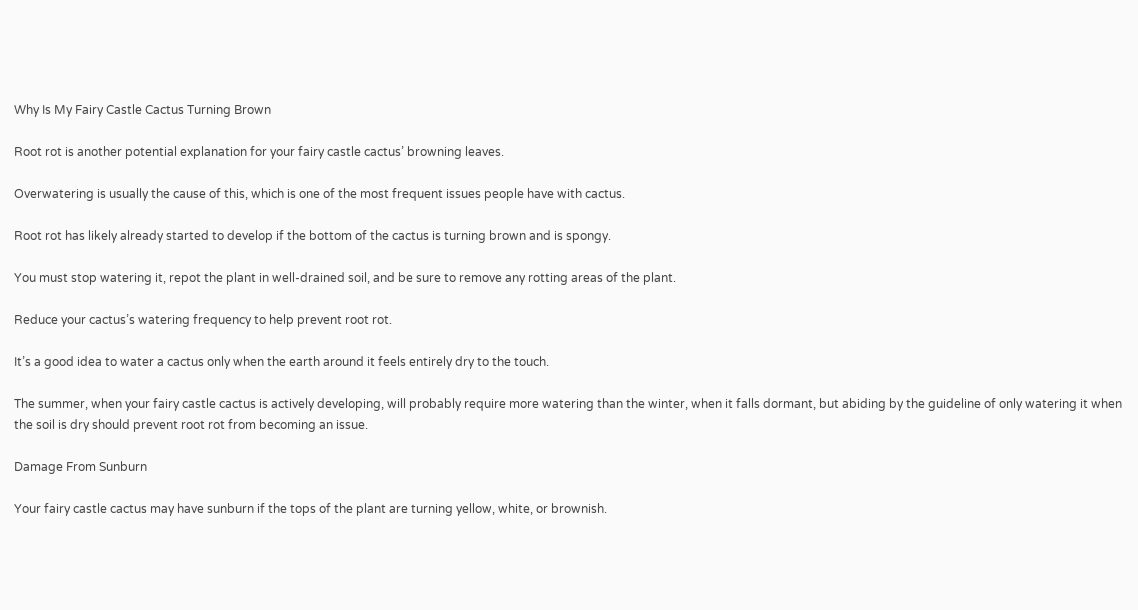Why Is My Fairy Castle Cactus Turning Brown

Root rot is another potential explanation for your fairy castle cactus’ browning leaves.

Overwatering is usually the cause of this, which is one of the most frequent issues people have with cactus.

Root rot has likely already started to develop if the bottom of the cactus is turning brown and is spongy.

You must stop watering it, repot the plant in well-drained soil, and be sure to remove any rotting areas of the plant.

Reduce your cactus’s watering frequency to help prevent root rot.

It’s a good idea to water a cactus only when the earth around it feels entirely dry to the touch.

The summer, when your fairy castle cactus is actively developing, will probably require more watering than the winter, when it falls dormant, but abiding by the guideline of only watering it when the soil is dry should prevent root rot from becoming an issue.

Damage From Sunburn

Your fairy castle cactus may have sunburn if the tops of the plant are turning yellow, white, or brownish.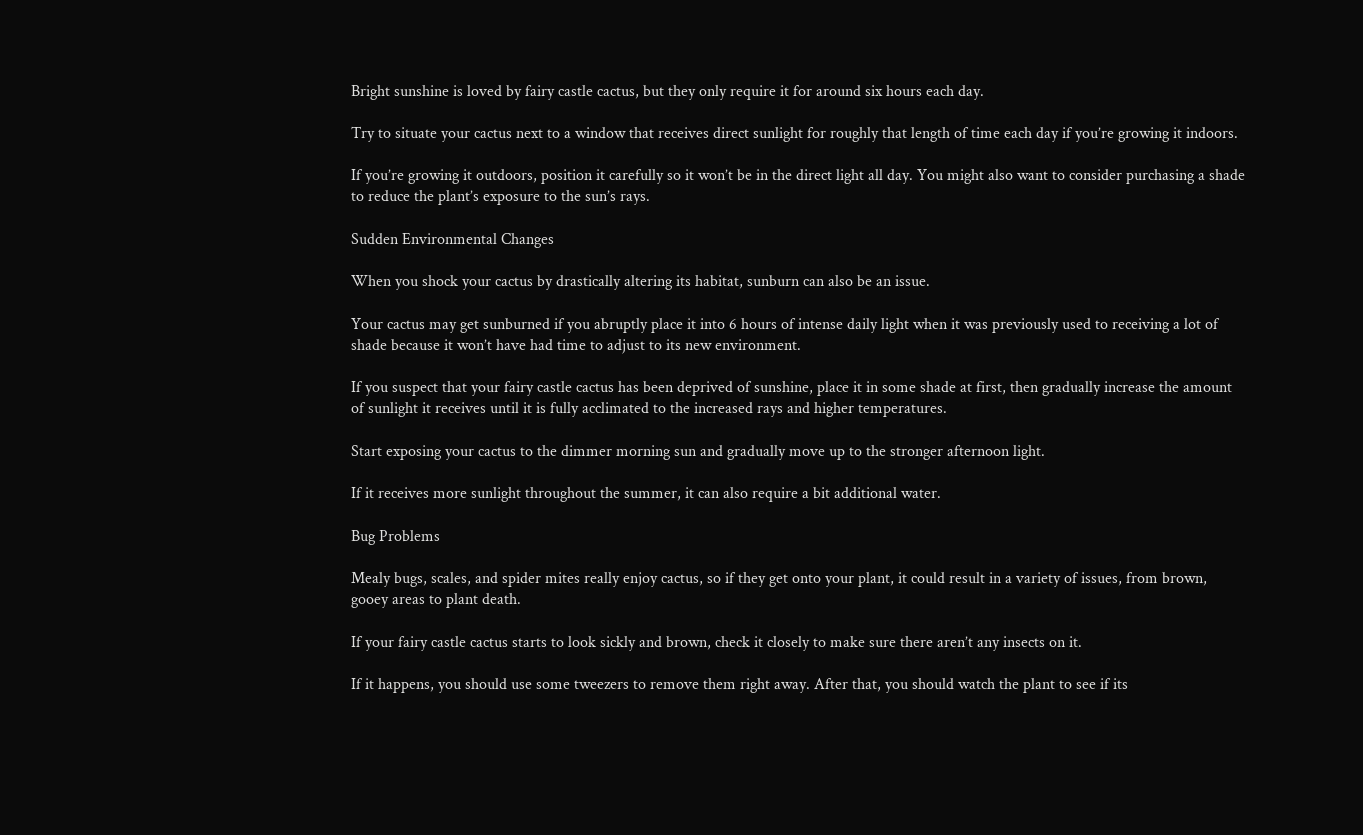Bright sunshine is loved by fairy castle cactus, but they only require it for around six hours each day.

Try to situate your cactus next to a window that receives direct sunlight for roughly that length of time each day if you’re growing it indoors.

If you’re growing it outdoors, position it carefully so it won’t be in the direct light all day. You might also want to consider purchasing a shade to reduce the plant’s exposure to the sun’s rays.

Sudden Environmental Changes

When you shock your cactus by drastically altering its habitat, sunburn can also be an issue.

Your cactus may get sunburned if you abruptly place it into 6 hours of intense daily light when it was previously used to receiving a lot of shade because it won’t have had time to adjust to its new environment.

If you suspect that your fairy castle cactus has been deprived of sunshine, place it in some shade at first, then gradually increase the amount of sunlight it receives until it is fully acclimated to the increased rays and higher temperatures.

Start exposing your cactus to the dimmer morning sun and gradually move up to the stronger afternoon light.

If it receives more sunlight throughout the summer, it can also require a bit additional water.

Bug Problems

Mealy bugs, scales, and spider mites really enjoy cactus, so if they get onto your plant, it could result in a variety of issues, from brown, gooey areas to plant death.

If your fairy castle cactus starts to look sickly and brown, check it closely to make sure there aren’t any insects on it.

If it happens, you should use some tweezers to remove them right away. After that, you should watch the plant to see if its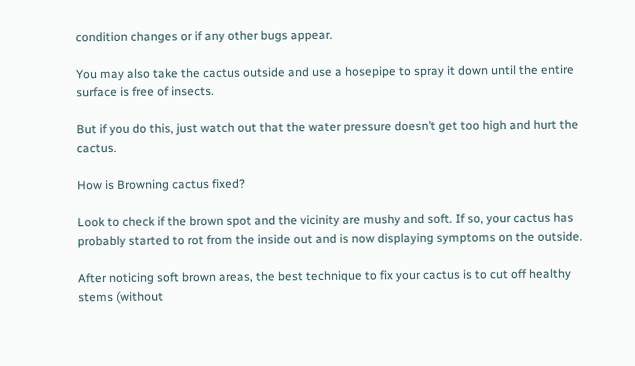condition changes or if any other bugs appear.

You may also take the cactus outside and use a hosepipe to spray it down until the entire surface is free of insects.

But if you do this, just watch out that the water pressure doesn’t get too high and hurt the cactus.

How is Browning cactus fixed?

Look to check if the brown spot and the vicinity are mushy and soft. If so, your cactus has probably started to rot from the inside out and is now displaying symptoms on the outside.

After noticing soft brown areas, the best technique to fix your cactus is to cut off healthy stems (without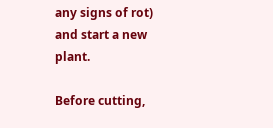any signs of rot) and start a new plant.

Before cutting,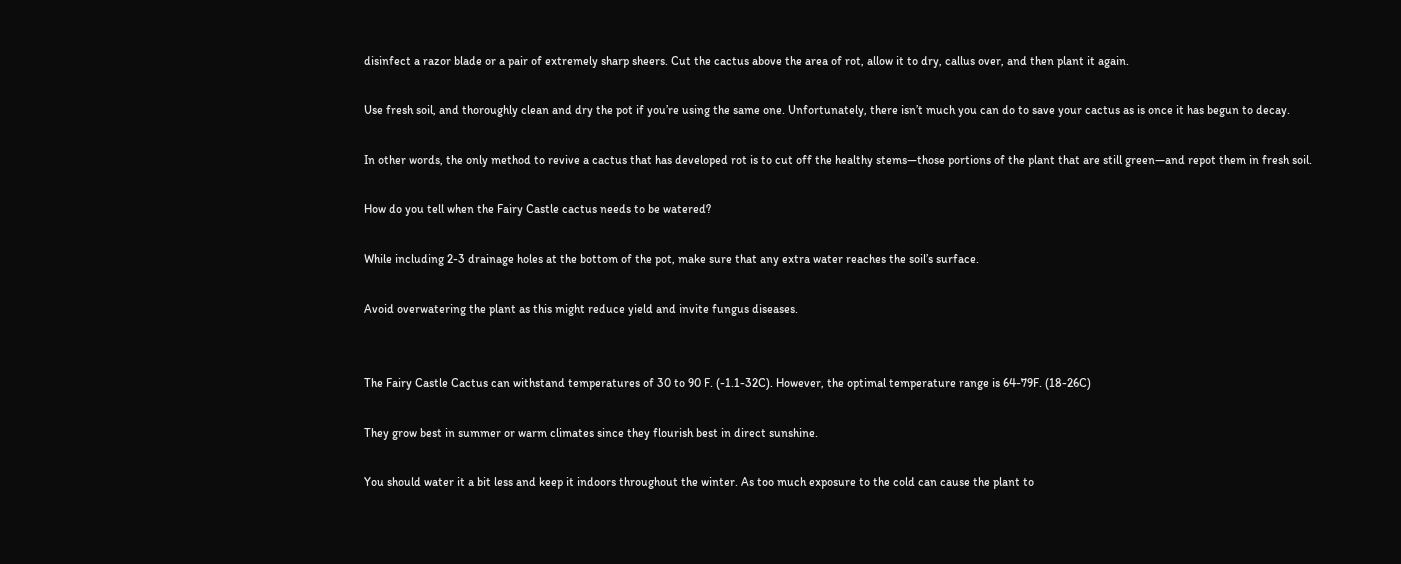disinfect a razor blade or a pair of extremely sharp sheers. Cut the cactus above the area of rot, allow it to dry, callus over, and then plant it again.

Use fresh soil, and thoroughly clean and dry the pot if you’re using the same one. Unfortunately, there isn’t much you can do to save your cactus as is once it has begun to decay.

In other words, the only method to revive a cactus that has developed rot is to cut off the healthy stems—those portions of the plant that are still green—and repot them in fresh soil.

How do you tell when the Fairy Castle cactus needs to be watered?

While including 2-3 drainage holes at the bottom of the pot, make sure that any extra water reaches the soil’s surface.

Avoid overwatering the plant as this might reduce yield and invite fungus diseases.


The Fairy Castle Cactus can withstand temperatures of 30 to 90 F. (-1.1-32C). However, the optimal temperature range is 64-79F. (18-26C)

They grow best in summer or warm climates since they flourish best in direct sunshine.

You should water it a bit less and keep it indoors throughout the winter. As too much exposure to the cold can cause the plant to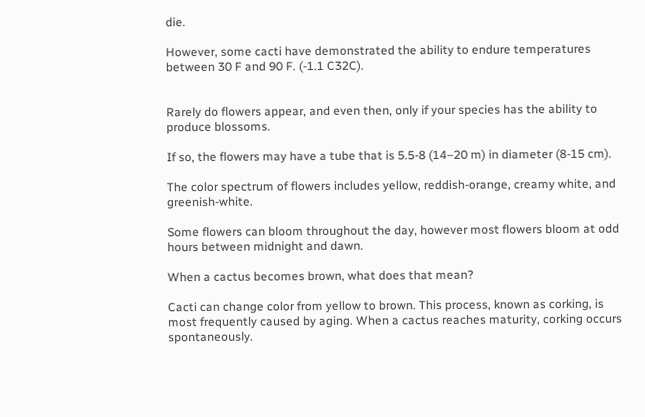die.

However, some cacti have demonstrated the ability to endure temperatures between 30 F and 90 F. (-1.1 C32C).


Rarely do flowers appear, and even then, only if your species has the ability to produce blossoms.

If so, the flowers may have a tube that is 5.5-8 (14–20 m) in diameter (8-15 cm).

The color spectrum of flowers includes yellow, reddish-orange, creamy white, and greenish-white.

Some flowers can bloom throughout the day, however most flowers bloom at odd hours between midnight and dawn.

When a cactus becomes brown, what does that mean?

Cacti can change color from yellow to brown. This process, known as corking, is most frequently caused by aging. When a cactus reaches maturity, corking occurs spontaneously.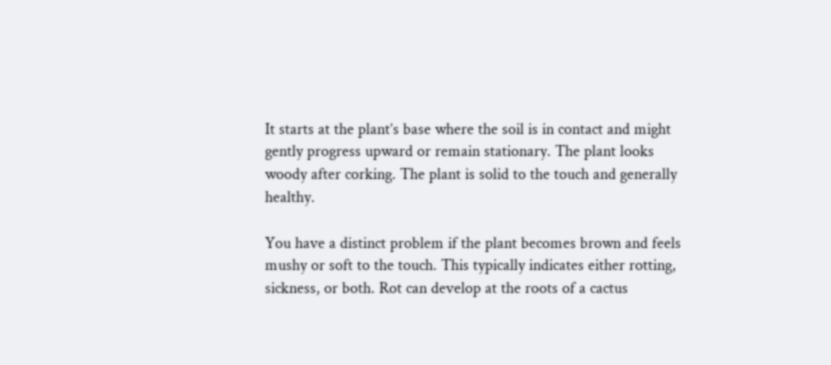It starts at the plant’s base where the soil is in contact and might gently progress upward or remain stationary. The plant looks woody after corking. The plant is solid to the touch and generally healthy.

You have a distinct problem if the plant becomes brown and feels mushy or soft to the touch. This typically indicates either rotting, sickness, or both. Rot can develop at the roots of a cactus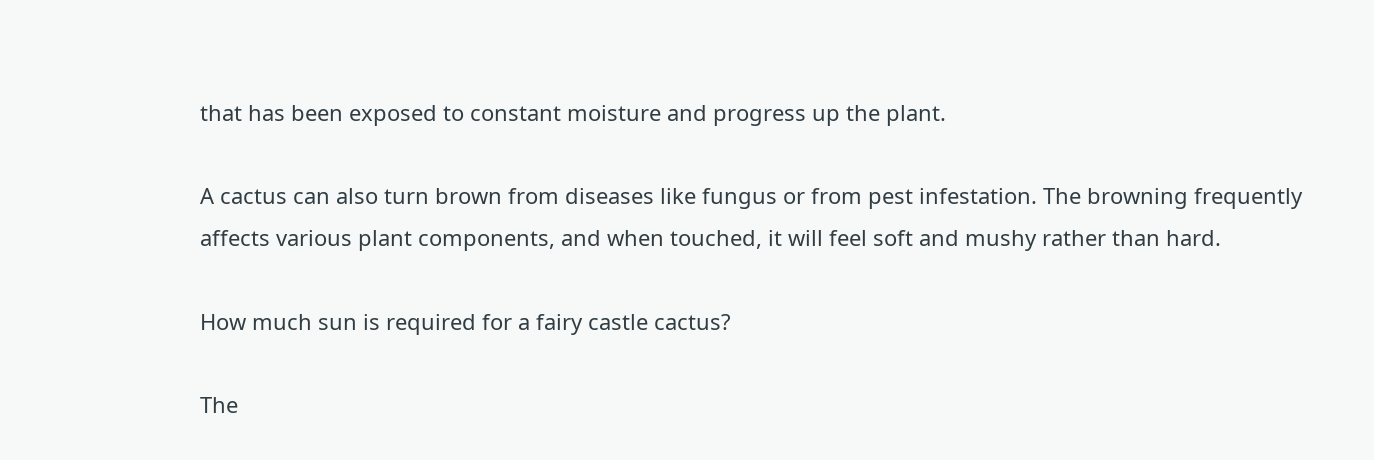that has been exposed to constant moisture and progress up the plant.

A cactus can also turn brown from diseases like fungus or from pest infestation. The browning frequently affects various plant components, and when touched, it will feel soft and mushy rather than hard.

How much sun is required for a fairy castle cactus?

The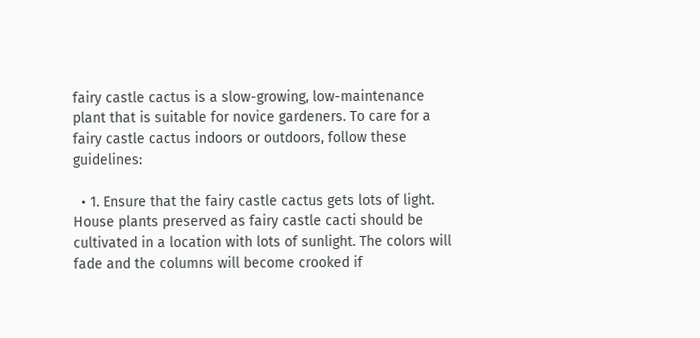fairy castle cactus is a slow-growing, low-maintenance plant that is suitable for novice gardeners. To care for a fairy castle cactus indoors or outdoors, follow these guidelines:

  • 1. Ensure that the fairy castle cactus gets lots of light. House plants preserved as fairy castle cacti should be cultivated in a location with lots of sunlight. The colors will fade and the columns will become crooked if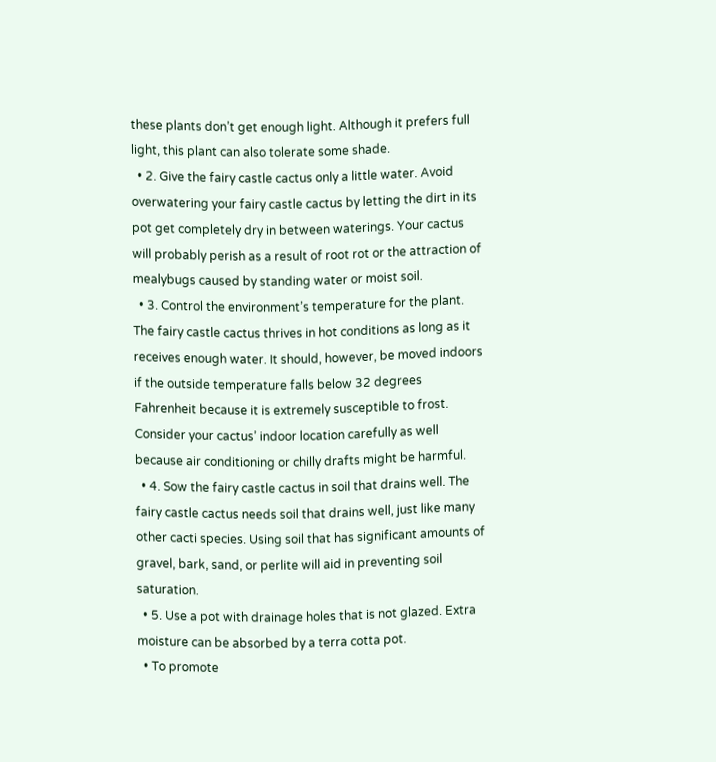these plants don’t get enough light. Although it prefers full light, this plant can also tolerate some shade.
  • 2. Give the fairy castle cactus only a little water. Avoid overwatering your fairy castle cactus by letting the dirt in its pot get completely dry in between waterings. Your cactus will probably perish as a result of root rot or the attraction of mealybugs caused by standing water or moist soil.
  • 3. Control the environment’s temperature for the plant. The fairy castle cactus thrives in hot conditions as long as it receives enough water. It should, however, be moved indoors if the outside temperature falls below 32 degrees Fahrenheit because it is extremely susceptible to frost. Consider your cactus’ indoor location carefully as well because air conditioning or chilly drafts might be harmful.
  • 4. Sow the fairy castle cactus in soil that drains well. The fairy castle cactus needs soil that drains well, just like many other cacti species. Using soil that has significant amounts of gravel, bark, sand, or perlite will aid in preventing soil saturation.
  • 5. Use a pot with drainage holes that is not glazed. Extra moisture can be absorbed by a terra cotta pot.
  • To promote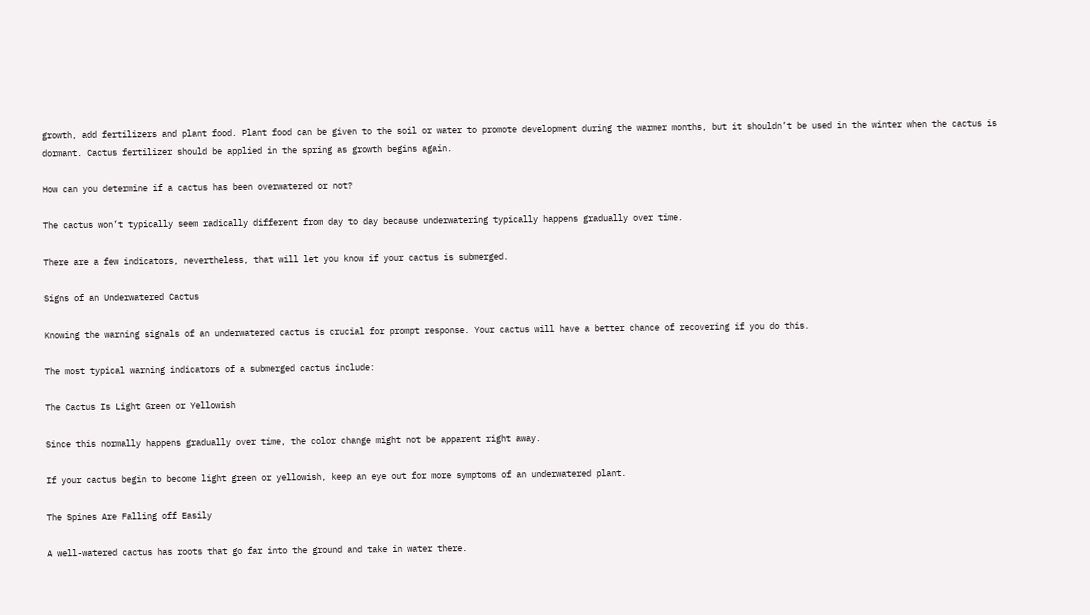growth, add fertilizers and plant food. Plant food can be given to the soil or water to promote development during the warmer months, but it shouldn’t be used in the winter when the cactus is dormant. Cactus fertilizer should be applied in the spring as growth begins again.

How can you determine if a cactus has been overwatered or not?

The cactus won’t typically seem radically different from day to day because underwatering typically happens gradually over time.

There are a few indicators, nevertheless, that will let you know if your cactus is submerged.

Signs of an Underwatered Cactus

Knowing the warning signals of an underwatered cactus is crucial for prompt response. Your cactus will have a better chance of recovering if you do this.

The most typical warning indicators of a submerged cactus include:

The Cactus Is Light Green or Yellowish

Since this normally happens gradually over time, the color change might not be apparent right away.

If your cactus begin to become light green or yellowish, keep an eye out for more symptoms of an underwatered plant.

The Spines Are Falling off Easily

A well-watered cactus has roots that go far into the ground and take in water there.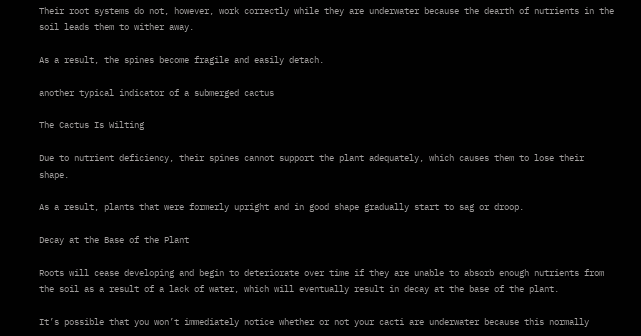Their root systems do not, however, work correctly while they are underwater because the dearth of nutrients in the soil leads them to wither away.

As a result, the spines become fragile and easily detach.

another typical indicator of a submerged cactus

The Cactus Is Wilting

Due to nutrient deficiency, their spines cannot support the plant adequately, which causes them to lose their shape.

As a result, plants that were formerly upright and in good shape gradually start to sag or droop.

Decay at the Base of the Plant

Roots will cease developing and begin to deteriorate over time if they are unable to absorb enough nutrients from the soil as a result of a lack of water, which will eventually result in decay at the base of the plant.

It’s possible that you won’t immediately notice whether or not your cacti are underwater because this normally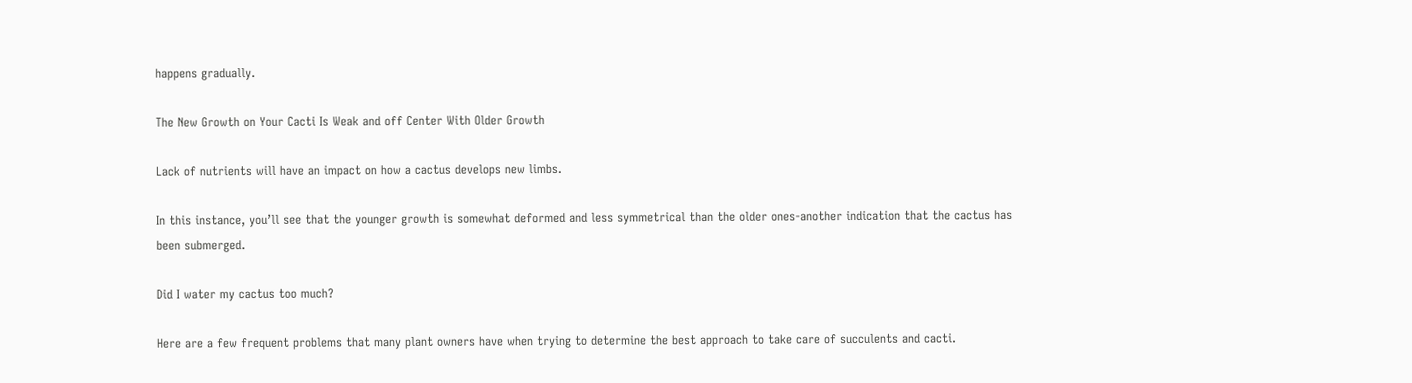happens gradually.

The New Growth on Your Cacti Is Weak and off Center With Older Growth

Lack of nutrients will have an impact on how a cactus develops new limbs.

In this instance, you’ll see that the younger growth is somewhat deformed and less symmetrical than the older ones-another indication that the cactus has been submerged.

Did I water my cactus too much?

Here are a few frequent problems that many plant owners have when trying to determine the best approach to take care of succulents and cacti.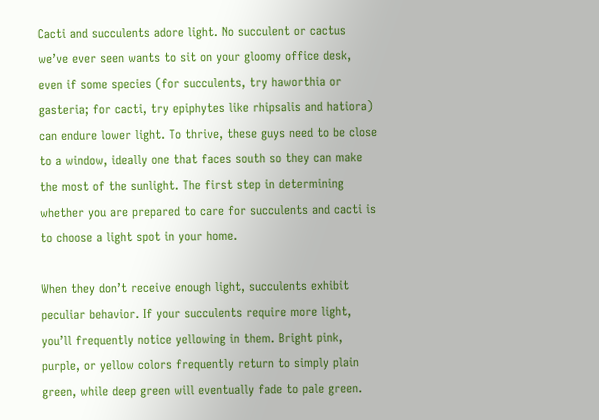Cacti and succulents adore light. No succulent or cactus we’ve ever seen wants to sit on your gloomy office desk, even if some species (for succulents, try haworthia or gasteria; for cacti, try epiphytes like rhipsalis and hatiora) can endure lower light. To thrive, these guys need to be close to a window, ideally one that faces south so they can make the most of the sunlight. The first step in determining whether you are prepared to care for succulents and cacti is to choose a light spot in your home.

When they don’t receive enough light, succulents exhibit peculiar behavior. If your succulents require more light, you’ll frequently notice yellowing in them. Bright pink, purple, or yellow colors frequently return to simply plain green, while deep green will eventually fade to pale green.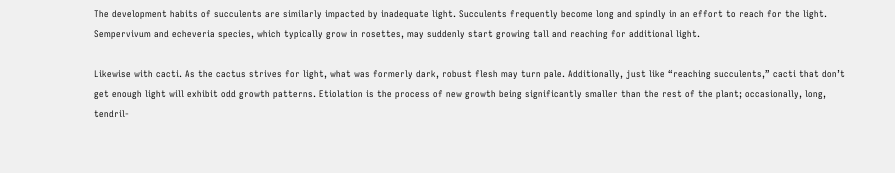The development habits of succulents are similarly impacted by inadequate light. Succulents frequently become long and spindly in an effort to reach for the light. Sempervivum and echeveria species, which typically grow in rosettes, may suddenly start growing tall and reaching for additional light.

Likewise with cacti. As the cactus strives for light, what was formerly dark, robust flesh may turn pale. Additionally, just like “reaching succulents,” cacti that don’t get enough light will exhibit odd growth patterns. Etiolation is the process of new growth being significantly smaller than the rest of the plant; occasionally, long, tendril-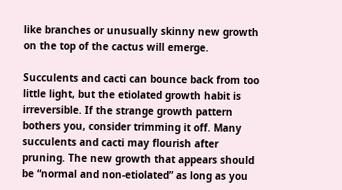like branches or unusually skinny new growth on the top of the cactus will emerge.

Succulents and cacti can bounce back from too little light, but the etiolated growth habit is irreversible. If the strange growth pattern bothers you, consider trimming it off. Many succulents and cacti may flourish after pruning. The new growth that appears should be “normal and non-etiolated” as long as you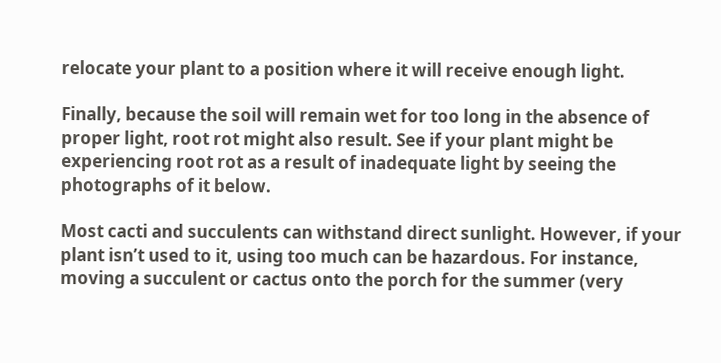relocate your plant to a position where it will receive enough light.

Finally, because the soil will remain wet for too long in the absence of proper light, root rot might also result. See if your plant might be experiencing root rot as a result of inadequate light by seeing the photographs of it below.

Most cacti and succulents can withstand direct sunlight. However, if your plant isn’t used to it, using too much can be hazardous. For instance, moving a succulent or cactus onto the porch for the summer (very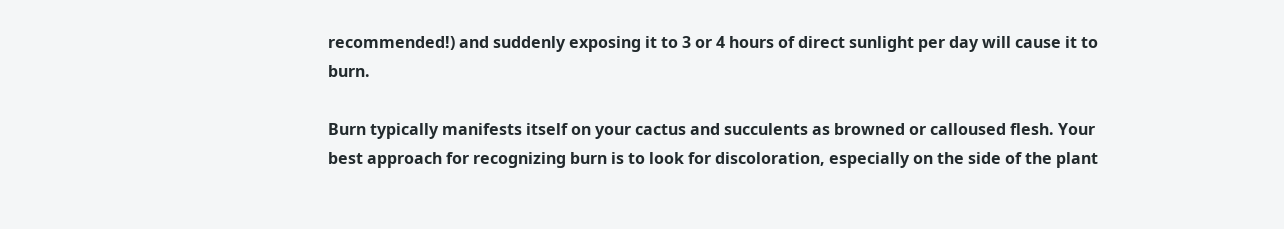recommended!) and suddenly exposing it to 3 or 4 hours of direct sunlight per day will cause it to burn.

Burn typically manifests itself on your cactus and succulents as browned or calloused flesh. Your best approach for recognizing burn is to look for discoloration, especially on the side of the plant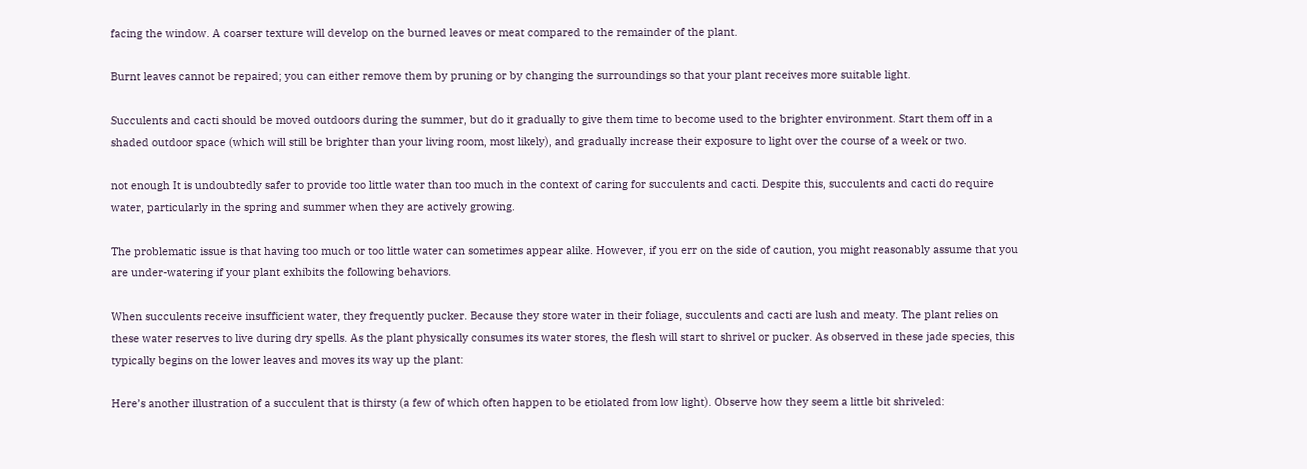facing the window. A coarser texture will develop on the burned leaves or meat compared to the remainder of the plant.

Burnt leaves cannot be repaired; you can either remove them by pruning or by changing the surroundings so that your plant receives more suitable light.

Succulents and cacti should be moved outdoors during the summer, but do it gradually to give them time to become used to the brighter environment. Start them off in a shaded outdoor space (which will still be brighter than your living room, most likely), and gradually increase their exposure to light over the course of a week or two.

not enough It is undoubtedly safer to provide too little water than too much in the context of caring for succulents and cacti. Despite this, succulents and cacti do require water, particularly in the spring and summer when they are actively growing.

The problematic issue is that having too much or too little water can sometimes appear alike. However, if you err on the side of caution, you might reasonably assume that you are under-watering if your plant exhibits the following behaviors.

When succulents receive insufficient water, they frequently pucker. Because they store water in their foliage, succulents and cacti are lush and meaty. The plant relies on these water reserves to live during dry spells. As the plant physically consumes its water stores, the flesh will start to shrivel or pucker. As observed in these jade species, this typically begins on the lower leaves and moves its way up the plant:

Here’s another illustration of a succulent that is thirsty (a few of which often happen to be etiolated from low light). Observe how they seem a little bit shriveled: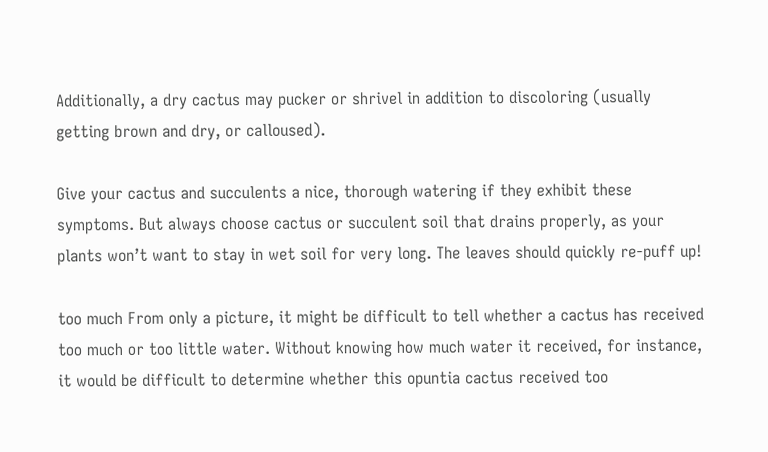Additionally, a dry cactus may pucker or shrivel in addition to discoloring (usually getting brown and dry, or calloused).

Give your cactus and succulents a nice, thorough watering if they exhibit these symptoms. But always choose cactus or succulent soil that drains properly, as your plants won’t want to stay in wet soil for very long. The leaves should quickly re-puff up!

too much From only a picture, it might be difficult to tell whether a cactus has received too much or too little water. Without knowing how much water it received, for instance, it would be difficult to determine whether this opuntia cactus received too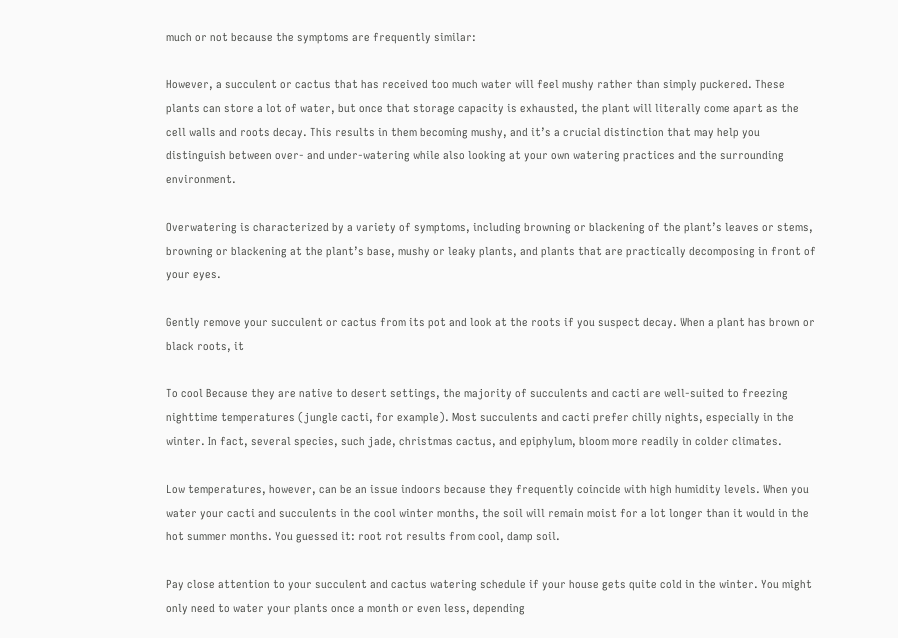much or not because the symptoms are frequently similar:

However, a succulent or cactus that has received too much water will feel mushy rather than simply puckered. These plants can store a lot of water, but once that storage capacity is exhausted, the plant will literally come apart as the cell walls and roots decay. This results in them becoming mushy, and it’s a crucial distinction that may help you distinguish between over- and under-watering while also looking at your own watering practices and the surrounding environment.

Overwatering is characterized by a variety of symptoms, including browning or blackening of the plant’s leaves or stems, browning or blackening at the plant’s base, mushy or leaky plants, and plants that are practically decomposing in front of your eyes.

Gently remove your succulent or cactus from its pot and look at the roots if you suspect decay. When a plant has brown or black roots, it

To cool Because they are native to desert settings, the majority of succulents and cacti are well-suited to freezing nighttime temperatures (jungle cacti, for example). Most succulents and cacti prefer chilly nights, especially in the winter. In fact, several species, such jade, christmas cactus, and epiphylum, bloom more readily in colder climates.

Low temperatures, however, can be an issue indoors because they frequently coincide with high humidity levels. When you water your cacti and succulents in the cool winter months, the soil will remain moist for a lot longer than it would in the hot summer months. You guessed it: root rot results from cool, damp soil.

Pay close attention to your succulent and cactus watering schedule if your house gets quite cold in the winter. You might only need to water your plants once a month or even less, depending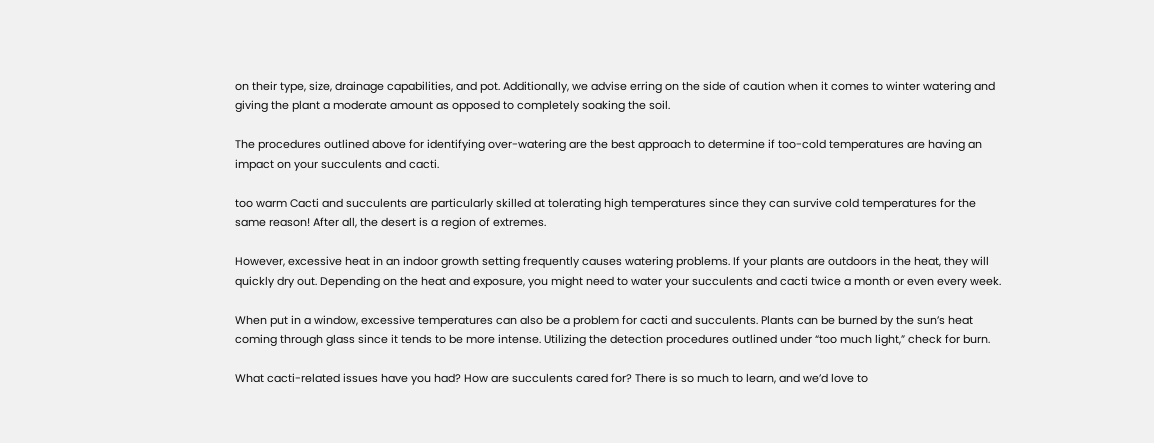on their type, size, drainage capabilities, and pot. Additionally, we advise erring on the side of caution when it comes to winter watering and giving the plant a moderate amount as opposed to completely soaking the soil.

The procedures outlined above for identifying over-watering are the best approach to determine if too-cold temperatures are having an impact on your succulents and cacti.

too warm Cacti and succulents are particularly skilled at tolerating high temperatures since they can survive cold temperatures for the same reason! After all, the desert is a region of extremes.

However, excessive heat in an indoor growth setting frequently causes watering problems. If your plants are outdoors in the heat, they will quickly dry out. Depending on the heat and exposure, you might need to water your succulents and cacti twice a month or even every week.

When put in a window, excessive temperatures can also be a problem for cacti and succulents. Plants can be burned by the sun’s heat coming through glass since it tends to be more intense. Utilizing the detection procedures outlined under “too much light,” check for burn.

What cacti-related issues have you had? How are succulents cared for? There is so much to learn, and we’d love to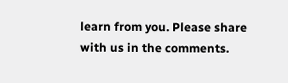learn from you. Please share with us in the comments.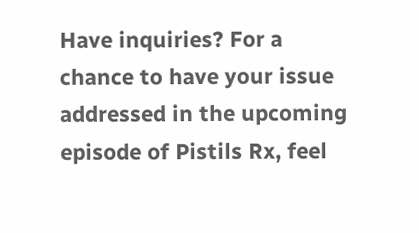Have inquiries? For a chance to have your issue addressed in the upcoming episode of Pistils Rx, feel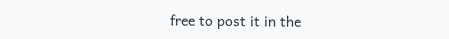free to post it in the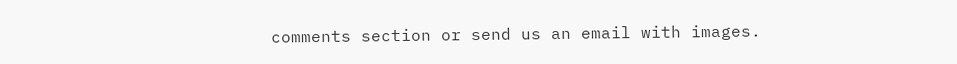comments section or send us an email with images.